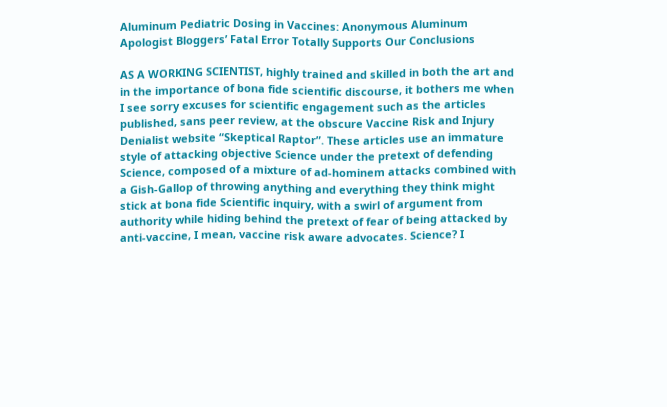Aluminum Pediatric Dosing in Vaccines: Anonymous Aluminum Apologist Bloggers’ Fatal Error Totally Supports Our Conclusions

AS A WORKING SCIENTIST, highly trained and skilled in both the art and in the importance of bona fide scientific discourse, it bothers me when I see sorry excuses for scientific engagement such as the articles published, sans peer review, at the obscure Vaccine Risk and Injury Denialist website “Skeptical Raptor”. These articles use an immature style of attacking objective Science under the pretext of defending Science, composed of a mixture of ad-hominem attacks combined with a Gish-Gallop of throwing anything and everything they think might stick at bona fide Scientific inquiry, with a swirl of argument from authority while hiding behind the pretext of fear of being attacked by anti-vaccine, I mean, vaccine risk aware advocates. Science? I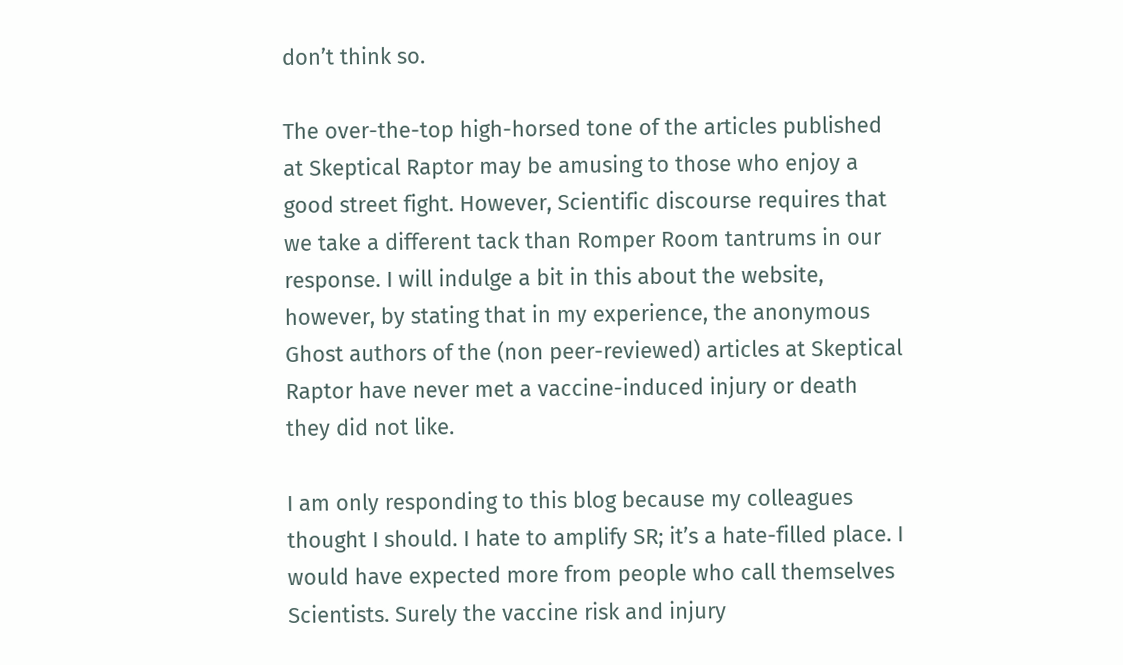don’t think so.

The over-the-top high-horsed tone of the articles published at Skeptical Raptor may be amusing to those who enjoy a good street fight. However, Scientific discourse requires that we take a different tack than Romper Room tantrums in our response. I will indulge a bit in this about the website, however, by stating that in my experience, the anonymous Ghost authors of the (non peer-reviewed) articles at Skeptical Raptor have never met a vaccine-induced injury or death they did not like.

I am only responding to this blog because my colleagues thought I should. I hate to amplify SR; it’s a hate-filled place. I would have expected more from people who call themselves Scientists. Surely the vaccine risk and injury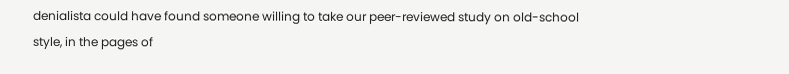denialista could have found someone willing to take our peer-reviewed study on old-school style, in the pages of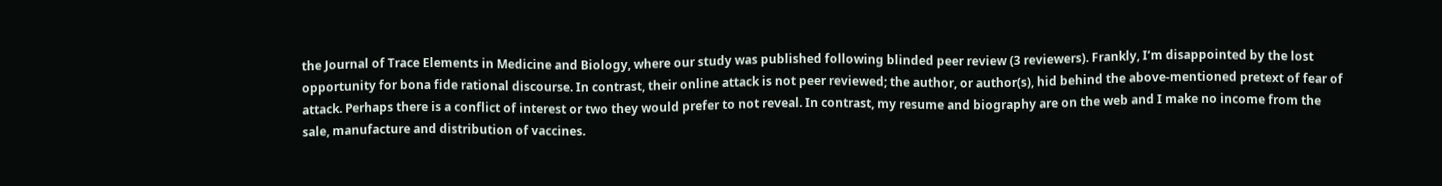the Journal of Trace Elements in Medicine and Biology, where our study was published following blinded peer review (3 reviewers). Frankly, I’m disappointed by the lost opportunity for bona fide rational discourse. In contrast, their online attack is not peer reviewed; the author, or author(s), hid behind the above-mentioned pretext of fear of attack. Perhaps there is a conflict of interest or two they would prefer to not reveal. In contrast, my resume and biography are on the web and I make no income from the sale, manufacture and distribution of vaccines.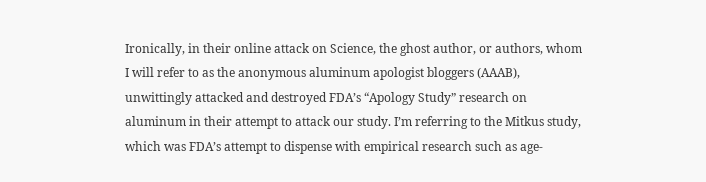Ironically, in their online attack on Science, the ghost author, or authors, whom I will refer to as the anonymous aluminum apologist bloggers (AAAB), unwittingly attacked and destroyed FDA’s “Apology Study” research on aluminum in their attempt to attack our study. I’m referring to the Mitkus study, which was FDA’s attempt to dispense with empirical research such as age-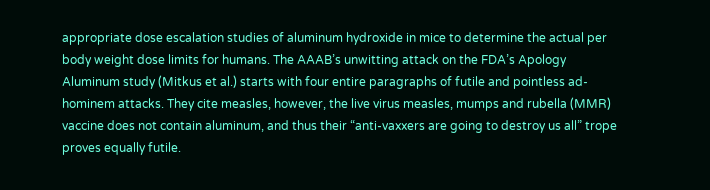appropriate dose escalation studies of aluminum hydroxide in mice to determine the actual per body weight dose limits for humans. The AAAB’s unwitting attack on the FDA’s Apology Aluminum study (Mitkus et al.) starts with four entire paragraphs of futile and pointless ad-hominem attacks. They cite measles, however, the live virus measles, mumps and rubella (MMR) vaccine does not contain aluminum, and thus their “anti-vaxxers are going to destroy us all” trope proves equally futile.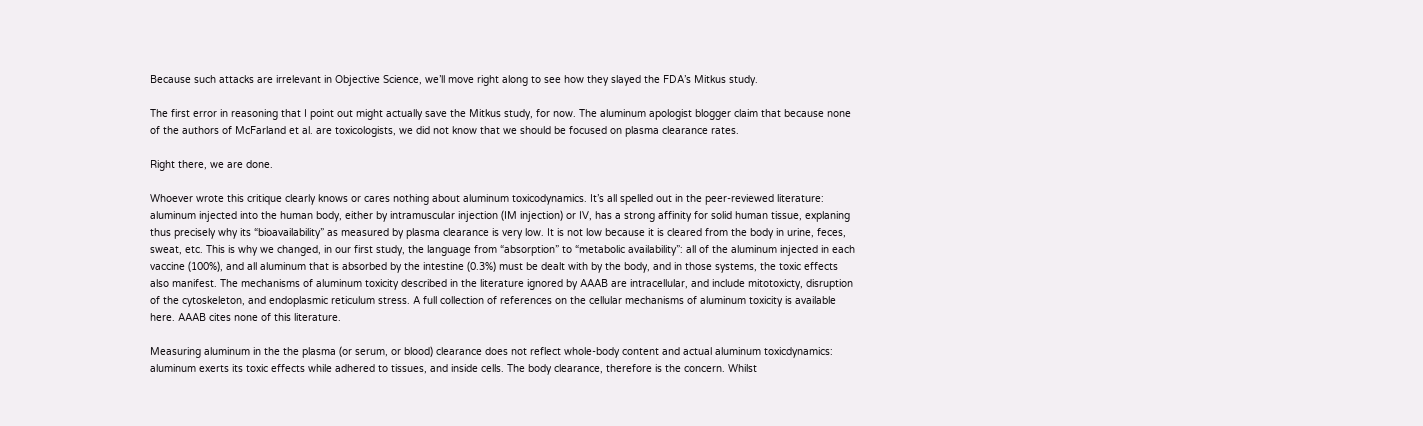Because such attacks are irrelevant in Objective Science, we’ll move right along to see how they slayed the FDA’s Mitkus study.

The first error in reasoning that I point out might actually save the Mitkus study, for now. The aluminum apologist blogger claim that because none of the authors of McFarland et al. are toxicologists, we did not know that we should be focused on plasma clearance rates.

Right there, we are done.

Whoever wrote this critique clearly knows or cares nothing about aluminum toxicodynamics. It’s all spelled out in the peer-reviewed literature: aluminum injected into the human body, either by intramuscular injection (IM injection) or IV, has a strong affinity for solid human tissue, explaning thus precisely why its “bioavailability” as measured by plasma clearance is very low. It is not low because it is cleared from the body in urine, feces, sweat, etc. This is why we changed, in our first study, the language from “absorption” to “metabolic availability”: all of the aluminum injected in each vaccine (100%), and all aluminum that is absorbed by the intestine (0.3%) must be dealt with by the body, and in those systems, the toxic effects also manifest. The mechanisms of aluminum toxicity described in the literature ignored by AAAB are intracellular, and include mitotoxicty, disruption of the cytoskeleton, and endoplasmic reticulum stress. A full collection of references on the cellular mechanisms of aluminum toxicity is available here. AAAB cites none of this literature.

Measuring aluminum in the the plasma (or serum, or blood) clearance does not reflect whole-body content and actual aluminum toxicdynamics: aluminum exerts its toxic effects while adhered to tissues, and inside cells. The body clearance, therefore is the concern. Whilst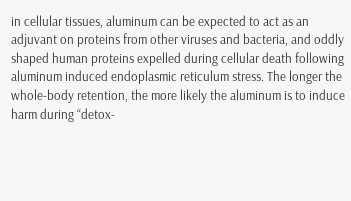in cellular tissues, aluminum can be expected to act as an adjuvant on proteins from other viruses and bacteria, and oddly shaped human proteins expelled during cellular death following aluminum induced endoplasmic reticulum stress. The longer the whole-body retention, the more likely the aluminum is to induce harm during “detox-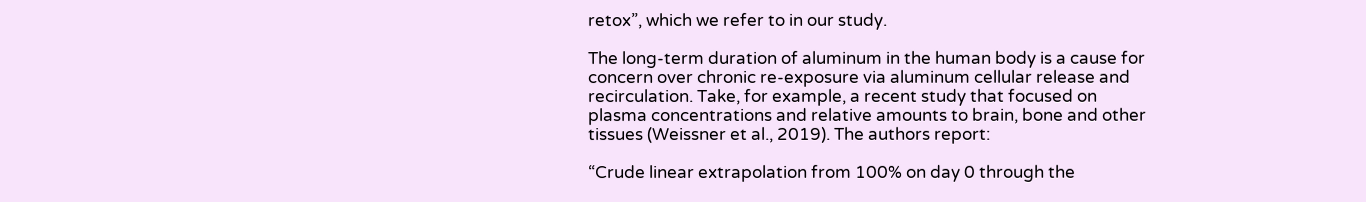retox”, which we refer to in our study.

The long-term duration of aluminum in the human body is a cause for concern over chronic re-exposure via aluminum cellular release and recirculation. Take, for example, a recent study that focused on plasma concentrations and relative amounts to brain, bone and other tissues (Weissner et al., 2019). The authors report:

“Crude linear extrapolation from 100% on day 0 through the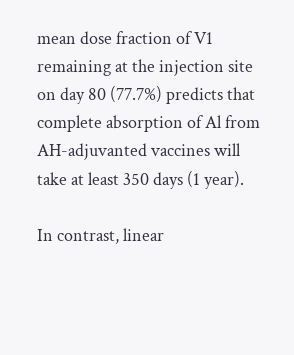mean dose fraction of V1 remaining at the injection site on day 80 (77.7%) predicts that complete absorption of Al from AH-adjuvanted vaccines will take at least 350 days (1 year).

In contrast, linear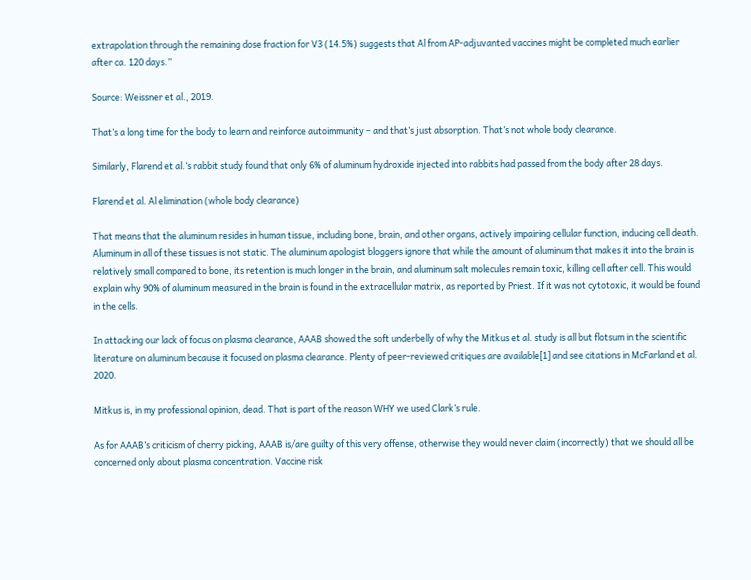extrapolation through the remaining dose fraction for V3 (14.5%) suggests that Al from AP-adjuvanted vaccines might be completed much earlier after ca. 120 days.”

Source: Weissner et al., 2019.

That’s a long time for the body to learn and reinforce autoimmunity – and that’s just absorption. That’s not whole body clearance.

Similarly, Flarend et al.’s rabbit study found that only 6% of aluminum hydroxide injected into rabbits had passed from the body after 28 days.

Flarend et al. Al elimination (whole body clearance)

That means that the aluminum resides in human tissue, including bone, brain, and other organs, actively impairing cellular function, inducing cell death. Aluminum in all of these tissues is not static. The aluminum apologist bloggers ignore that while the amount of aluminum that makes it into the brain is relatively small compared to bone, its retention is much longer in the brain, and aluminum salt molecules remain toxic, killing cell after cell. This would explain why 90% of aluminum measured in the brain is found in the extracellular matrix, as reported by Priest. If it was not cytotoxic, it would be found in the cells.

In attacking our lack of focus on plasma clearance, AAAB showed the soft underbelly of why the Mitkus et al. study is all but flotsum in the scientific literature on aluminum because it focused on plasma clearance. Plenty of peer-reviewed critiques are available[1] and see citations in McFarland et al. 2020.

Mitkus is, in my professional opinion, dead. That is part of the reason WHY we used Clark’s rule.

As for AAAB’s criticism of cherry picking, AAAB is/are guilty of this very offense, otherwise they would never claim (incorrectly) that we should all be concerned only about plasma concentration. Vaccine risk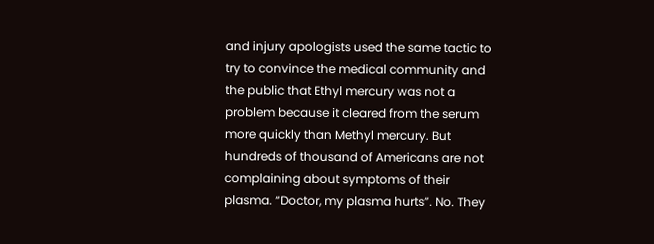and injury apologists used the same tactic to try to convince the medical community and the public that Ethyl mercury was not a problem because it cleared from the serum more quickly than Methyl mercury. But hundreds of thousand of Americans are not complaining about symptoms of their plasma. “Doctor, my plasma hurts”. No. They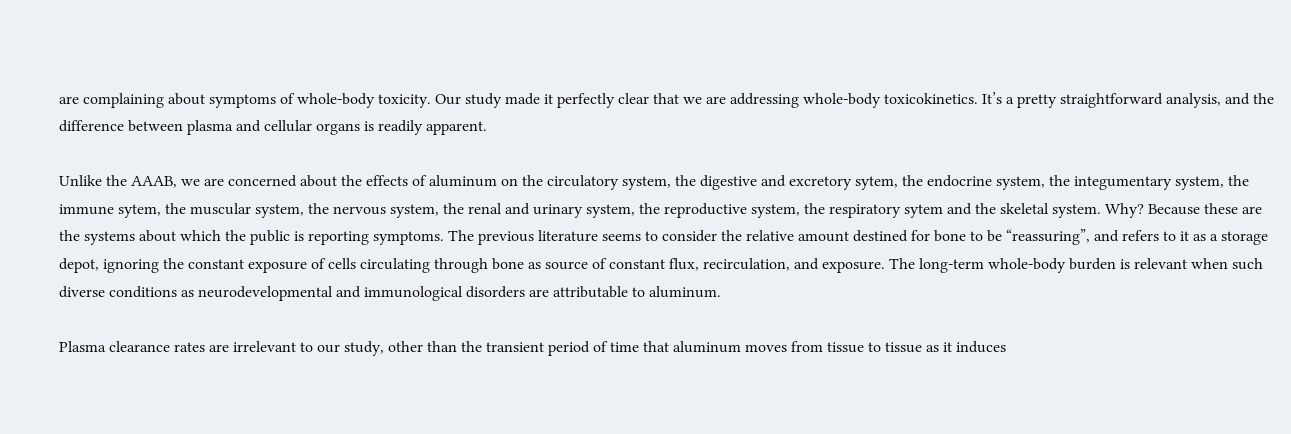are complaining about symptoms of whole-body toxicity. Our study made it perfectly clear that we are addressing whole-body toxicokinetics. It’s a pretty straightforward analysis, and the difference between plasma and cellular organs is readily apparent.

Unlike the AAAB, we are concerned about the effects of aluminum on the circulatory system, the digestive and excretory sytem, the endocrine system, the integumentary system, the immune sytem, the muscular system, the nervous system, the renal and urinary system, the reproductive system, the respiratory sytem and the skeletal system. Why? Because these are the systems about which the public is reporting symptoms. The previous literature seems to consider the relative amount destined for bone to be “reassuring”, and refers to it as a storage depot, ignoring the constant exposure of cells circulating through bone as source of constant flux, recirculation, and exposure. The long-term whole-body burden is relevant when such diverse conditions as neurodevelopmental and immunological disorders are attributable to aluminum.

Plasma clearance rates are irrelevant to our study, other than the transient period of time that aluminum moves from tissue to tissue as it induces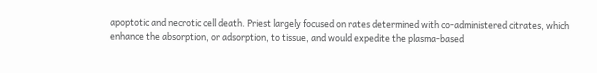apoptotic and necrotic cell death. Priest largely focused on rates determined with co-administered citrates, which enhance the absorption, or adsorption, to tissue, and would expedite the plasma-based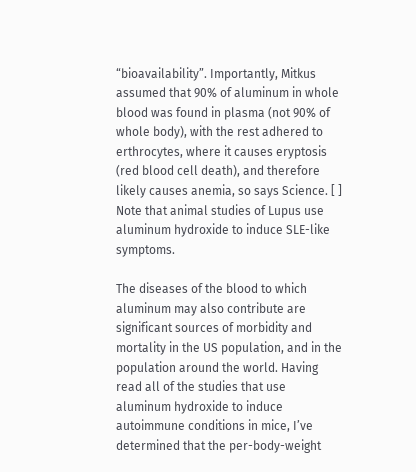“bioavailability”. Importantly, Mitkus assumed that 90% of aluminum in whole blood was found in plasma (not 90% of whole body), with the rest adhered to erthrocytes, where it causes eryptosis (red blood cell death), and therefore likely causes anemia, so says Science. [ ] Note that animal studies of Lupus use aluminum hydroxide to induce SLE-like symptoms.

The diseases of the blood to which aluminum may also contribute are significant sources of morbidity and mortality in the US population, and in the population around the world. Having read all of the studies that use aluminum hydroxide to induce autoimmune conditions in mice, I’ve determined that the per-body-weight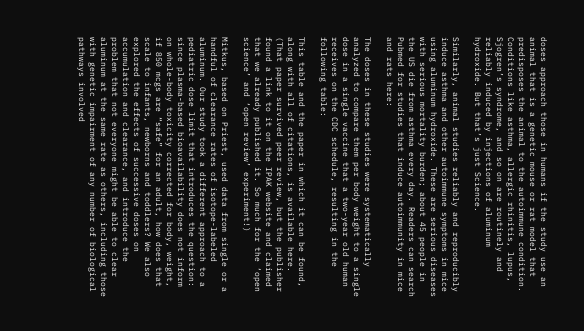doses approach those in humans if the study use an animal that is a genetic mouse or rat model that predisposes the animal to the autoimmune condition. Conditions like asthma, allergic rhinitis, lupus, Sjogren’s syndrome, and so on are routinely and reliably induced by injections of aluminum hydroxide. But that’s just Science.

Similarly, animal studies reliably and reproducibly induce asthma and other autoimmune symptoms in mice using aluminum hydroxide. These are serious diseases with serious mortality burden; about 45 people in the US die from asthma every day. Readers can search Pubmed for studies that induce autoimmunity in mice and rats here:

The doses in these studies were systematically analyzed to compare them per body weight to a single dose in a single vaccine that a two-year old human receives on the CDC schedule, resulting in the following table:

This table and the paper in which it can be found, along with all of citations, is available here. (That paper survived peer review, but the publisher found a link to it on the IPAK website and claimed that we already published it. So much for the ‘open science’ and ‘open review’ experiment!)

Mitkus, based on Priest, used data from single or a handful of clearance rates of isotope-labeled aluminum. Our study took a different approach to a pediatric dose limit that introduces the question: since plasma-based bioavailability does not inform on whole-body toxicity corrected for body, weight, if 850 mcgs are “safe” for an adult, how does that scale to infants, newborns and toddlers? We also explored the effects of successive doses on accumulation and clearance, and introduce the problem that not everyone might be able to clear aluminum at the same rate as others, including those with genetic impairment of any number of biological pathways involved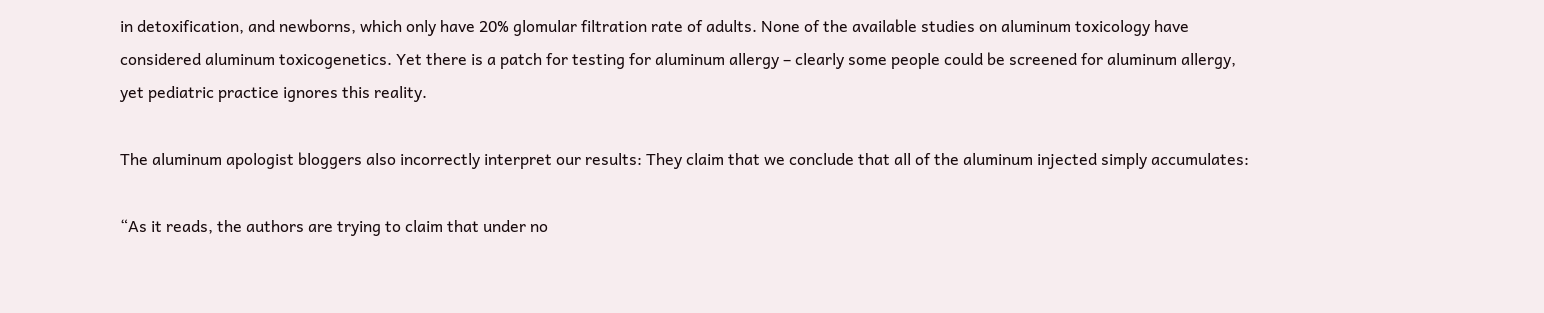in detoxification, and newborns, which only have 20% glomular filtration rate of adults. None of the available studies on aluminum toxicology have considered aluminum toxicogenetics. Yet there is a patch for testing for aluminum allergy – clearly some people could be screened for aluminum allergy, yet pediatric practice ignores this reality.

The aluminum apologist bloggers also incorrectly interpret our results: They claim that we conclude that all of the aluminum injected simply accumulates:

“As it reads, the authors are trying to claim that under no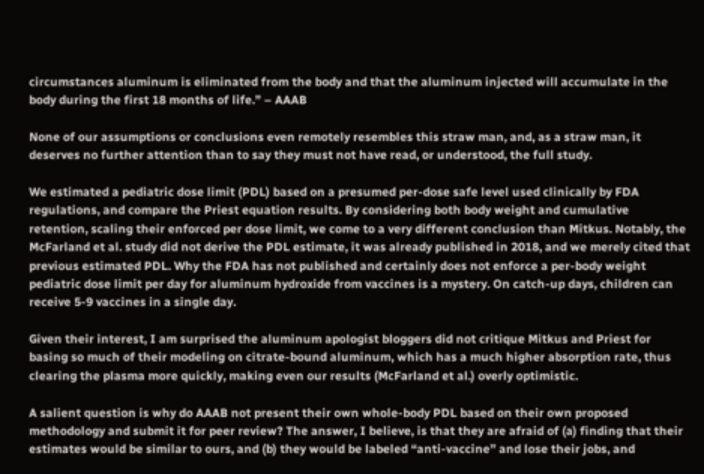circumstances aluminum is eliminated from the body and that the aluminum injected will accumulate in the body during the first 18 months of life.” – AAAB

None of our assumptions or conclusions even remotely resembles this straw man, and, as a straw man, it deserves no further attention than to say they must not have read, or understood, the full study.

We estimated a pediatric dose limit (PDL) based on a presumed per-dose safe level used clinically by FDA regulations, and compare the Priest equation results. By considering both body weight and cumulative retention, scaling their enforced per dose limit, we come to a very different conclusion than Mitkus. Notably, the McFarland et al. study did not derive the PDL estimate, it was already published in 2018, and we merely cited that previous estimated PDL. Why the FDA has not published and certainly does not enforce a per-body weight pediatric dose limit per day for aluminum hydroxide from vaccines is a mystery. On catch-up days, children can receive 5-9 vaccines in a single day.

Given their interest, I am surprised the aluminum apologist bloggers did not critique Mitkus and Priest for basing so much of their modeling on citrate-bound aluminum, which has a much higher absorption rate, thus clearing the plasma more quickly, making even our results (McFarland et al.) overly optimistic.

A salient question is why do AAAB not present their own whole-body PDL based on their own proposed methodology and submit it for peer review? The answer, I believe, is that they are afraid of (a) finding that their estimates would be similar to ours, and (b) they would be labeled “anti-vaccine” and lose their jobs, and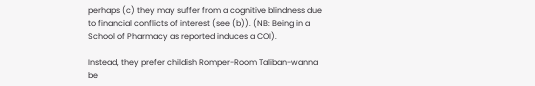perhaps (c) they may suffer from a cognitive blindness due to financial conflicts of interest (see (b)). (NB: Being in a School of Pharmacy as reported induces a COI).

Instead, they prefer childish Romper-Room Taliban-wanna be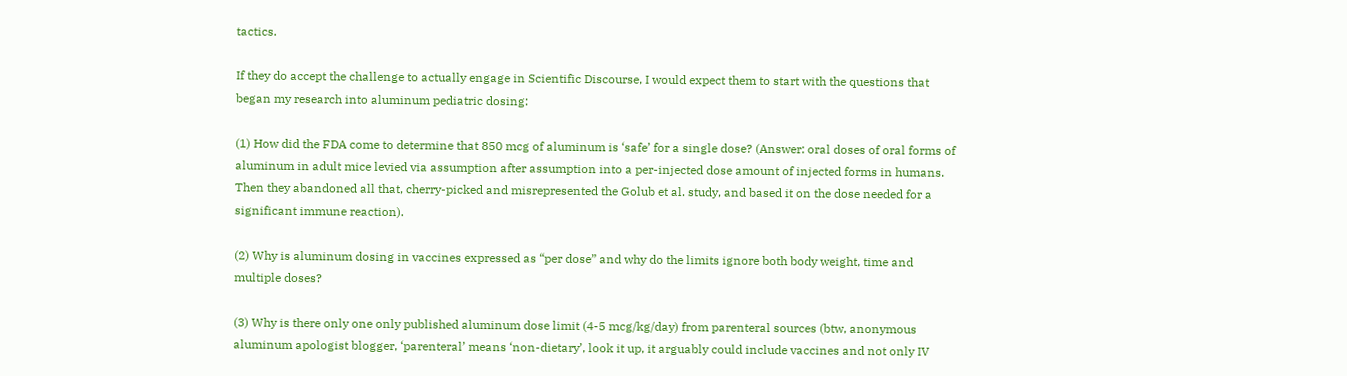tactics.

If they do accept the challenge to actually engage in Scientific Discourse, I would expect them to start with the questions that began my research into aluminum pediatric dosing:

(1) How did the FDA come to determine that 850 mcg of aluminum is ‘safe’ for a single dose? (Answer: oral doses of oral forms of aluminum in adult mice levied via assumption after assumption into a per-injected dose amount of injected forms in humans. Then they abandoned all that, cherry-picked and misrepresented the Golub et al. study, and based it on the dose needed for a significant immune reaction).

(2) Why is aluminum dosing in vaccines expressed as “per dose” and why do the limits ignore both body weight, time and multiple doses?

(3) Why is there only one only published aluminum dose limit (4-5 mcg/kg/day) from parenteral sources (btw, anonymous aluminum apologist blogger, ‘parenteral’ means ‘non-dietary’, look it up, it arguably could include vaccines and not only IV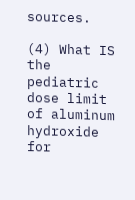sources.

(4) What IS the pediatric dose limit of aluminum hydroxide for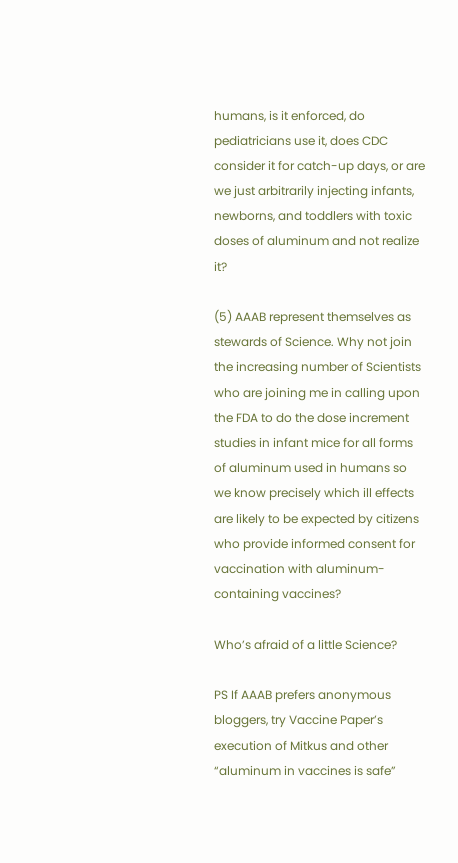humans, is it enforced, do pediatricians use it, does CDC consider it for catch-up days, or are we just arbitrarily injecting infants, newborns, and toddlers with toxic doses of aluminum and not realize it?

(5) AAAB represent themselves as stewards of Science. Why not join the increasing number of Scientists who are joining me in calling upon the FDA to do the dose increment studies in infant mice for all forms of aluminum used in humans so we know precisely which ill effects are likely to be expected by citizens who provide informed consent for vaccination with aluminum-containing vaccines?

Who’s afraid of a little Science?

PS If AAAB prefers anonymous bloggers, try Vaccine Paper’s execution of Mitkus and other “aluminum in vaccines is safe”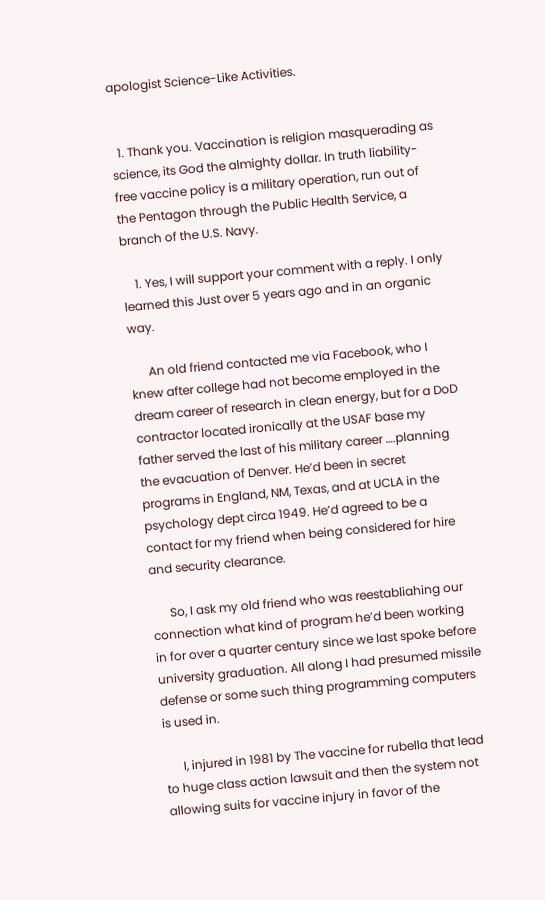apologist Science-Like Activities.


  1. Thank you. Vaccination is religion masquerading as science, its God the almighty dollar. In truth liability-free vaccine policy is a military operation, run out of the Pentagon through the Public Health Service, a branch of the U.S. Navy.

    1. Yes, I will support your comment with a reply. I only learned this Just over 5 years ago and in an organic way.

      An old friend contacted me via Facebook, who I knew after college had not become employed in the dream career of research in clean energy, but for a DoD contractor located ironically at the USAF base my father served the last of his military career ….planning the evacuation of Denver. He’d been in secret programs in England, NM, Texas, and at UCLA in the psychology dept circa 1949. He’d agreed to be a contact for my friend when being considered for hire and security clearance.

      So, I ask my old friend who was reestabliahing our connection what kind of program he’d been working in for over a quarter century since we last spoke before university graduation. All along I had presumed missile defense or some such thing programming computers is used in.

      I, injured in 1981 by The vaccine for rubella that lead to huge class action lawsuit and then the system not allowing suits for vaccine injury in favor of the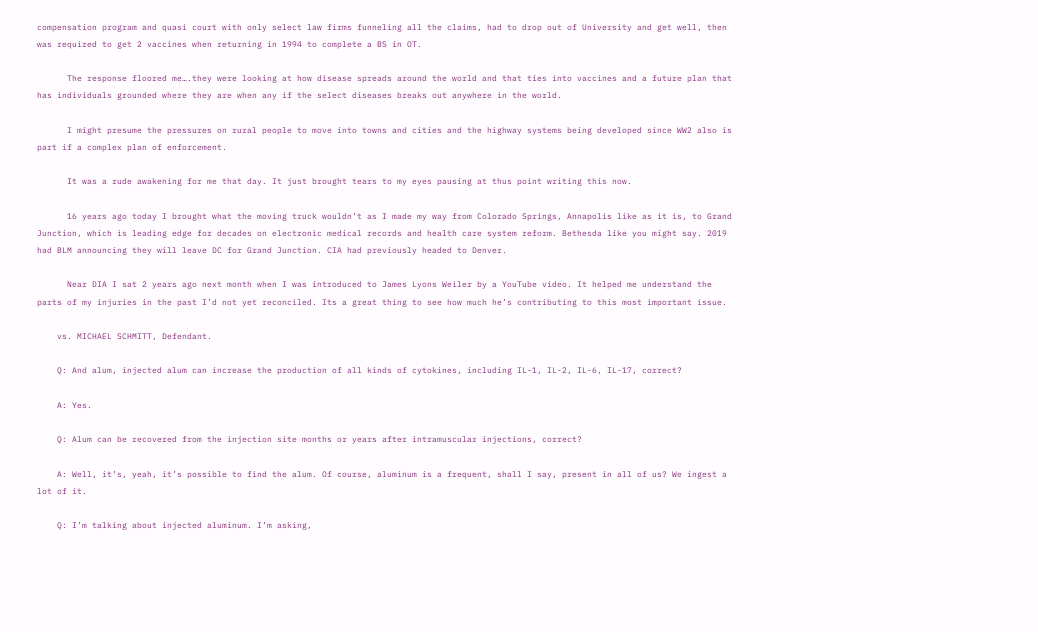compensation program and quasi court with only select law firms funneling all the claims, had to drop out of University and get well, then was required to get 2 vaccines when returning in 1994 to complete a BS in OT.

      The response floored me….they were looking at how disease spreads around the world and that ties into vaccines and a future plan that has individuals grounded where they are when any if the select diseases breaks out anywhere in the world.

      I might presume the pressures on rural people to move into towns and cities and the highway systems being developed since WW2 also is part if a complex plan of enforcement.

      It was a rude awakening for me that day. It just brought tears to my eyes pausing at thus point writing this now.

      16 years ago today I brought what the moving truck wouldn’t as I made my way from Colorado Springs, Annapolis like as it is, to Grand Junction, which is leading edge for decades on electronic medical records and health care system reform. Bethesda like you might say. 2019 had BLM announcing they will leave DC for Grand Junction. CIA had previously headed to Denver.

      Near DIA I sat 2 years ago next month when I was introduced to James Lyons Weiler by a YouTube video. It helped me understand the parts of my injuries in the past I’d not yet reconciled. Its a great thing to see how much he’s contributing to this most important issue.

    vs. MICHAEL SCHMITT, Defendant.

    Q: And alum, injected alum can increase the production of all kinds of cytokines, including IL-1, IL-2, IL-6, IL-17, correct?

    A: Yes.

    Q: Alum can be recovered from the injection site months or years after intramuscular injections, correct?

    A: Well, it’s, yeah, it’s possible to find the alum. Of course, aluminum is a frequent, shall I say, present in all of us? We ingest a lot of it.

    Q: I’m talking about injected aluminum. I’m asking,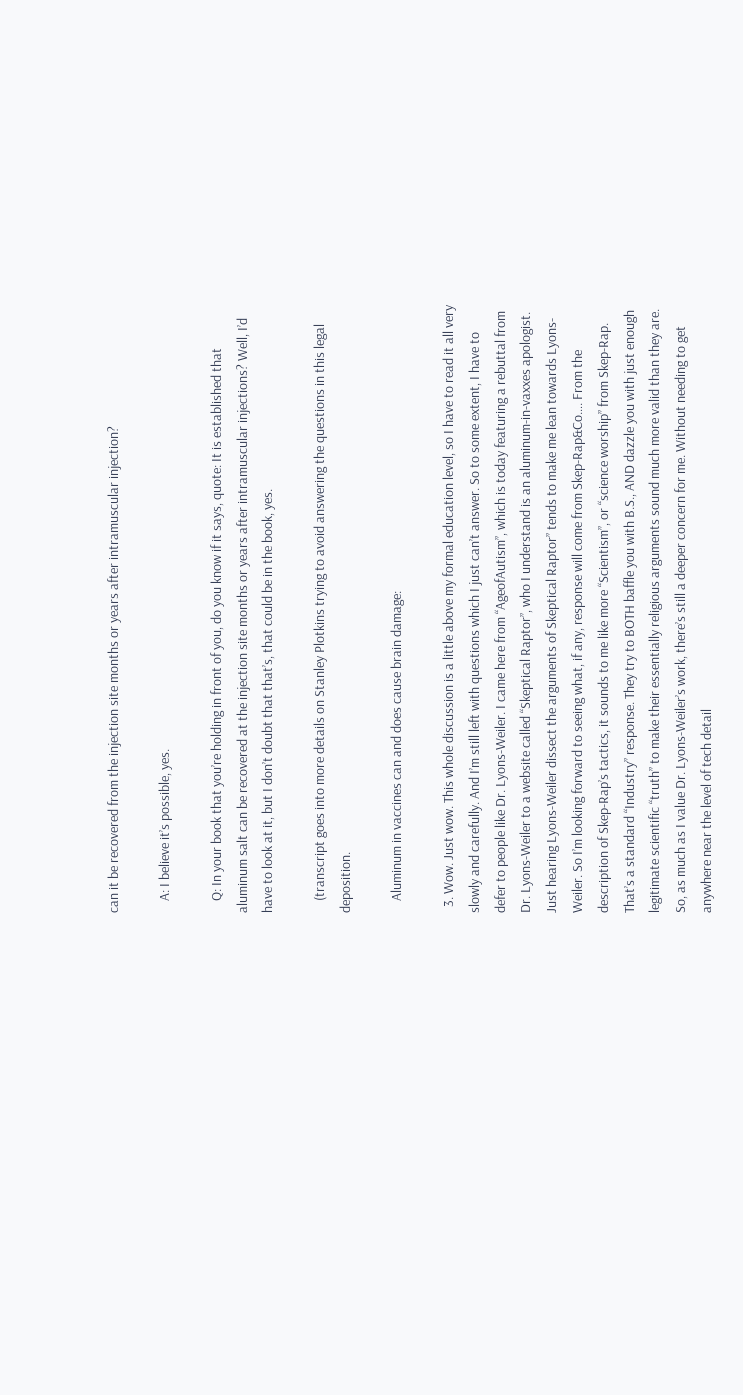can it be recovered from the injection site months or years after intramuscular injection?

    A: I believe it’s possible, yes.

    Q: In your book that you’re holding in front of you, do you know if it says, quote: It is established that aluminum salt can be recovered at the injection site months or years after intramuscular injections? Well, I’d have to look at it, but I don’t doubt that that’s, that could be in the book, yes.

    (transcript goes into more details on Stanley Plotkins trying to avoid answering the questions in this legal deposition.

    Aluminum in vaccines can and does cause brain damage:

  3. Wow. Just wow. This whole discussion is a little above my formal education level, so I have to read it all very slowly and carefully. And I’m still left with questions which I just can’t answer. So to some extent, I have to defer to people like Dr. Lyons-Weiler. I came here from “AgeofAutism”, which is today featuring a rebuttal from Dr. Lyons-Weiler to a website called “Skeptical Raptor”, who I understand is an aluminum-in-vaxxes apologist. Just hearing Lyons-Weiler dissect the arguments of Skeptical Raptor” tends to make me lean towards Lyons-Weiler. So I’m looking forward to seeing what, if any, response will come from Skep-Rap&Co…. From the description of Skep-Rap’s tactics, it sounds to me like more “Scientism”, or “science worship” from Skep-Rap. That’s a standard “Industry” response. They try to BOTH baffle you with B.S., AND dazzle you with just enough legitimate scientific “truth” to make their essentially religious arguments sound much more valid than they are. So, as much as I value Dr. Lyons-Weiler’s work, there’s still a deeper concern for me. Without needing to get anywhere near the level of tech detail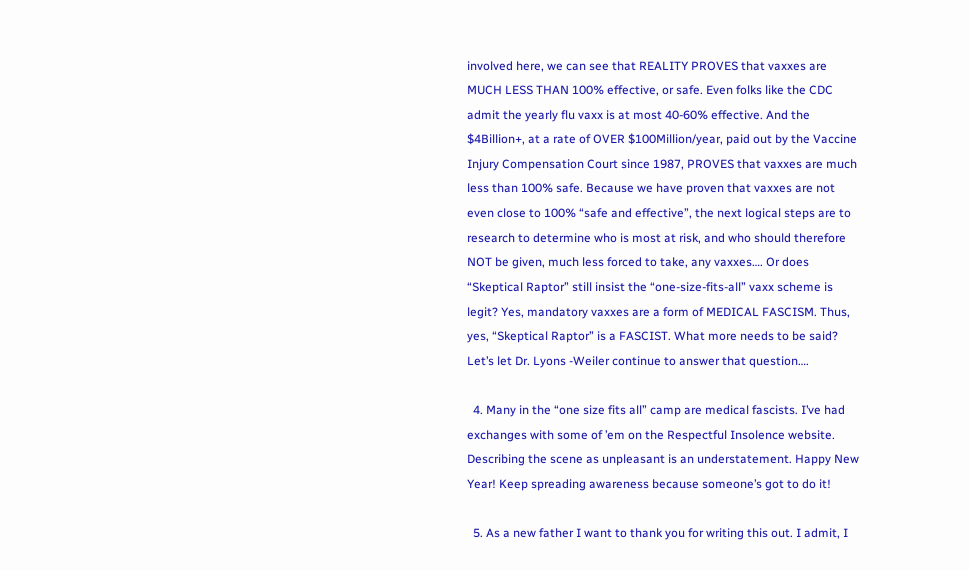involved here, we can see that REALITY PROVES that vaxxes are MUCH LESS THAN 100% effective, or safe. Even folks like the CDC admit the yearly flu vaxx is at most 40-60% effective. And the $4Billion+, at a rate of OVER $100Million/year, paid out by the Vaccine Injury Compensation Court since 1987, PROVES that vaxxes are much less than 100% safe. Because we have proven that vaxxes are not even close to 100% “safe and effective”, the next logical steps are to research to determine who is most at risk, and who should therefore NOT be given, much less forced to take, any vaxxes…. Or does “Skeptical Raptor” still insist the “one-size-fits-all” vaxx scheme is legit? Yes, mandatory vaxxes are a form of MEDICAL FASCISM. Thus, yes, “Skeptical Raptor” is a FASCIST. What more needs to be said? Let’s let Dr. Lyons -Weiler continue to answer that question….

  4. Many in the “one size fits all” camp are medical fascists. I’ve had exchanges with some of ’em on the Respectful Insolence website. Describing the scene as unpleasant is an understatement. Happy New Year! Keep spreading awareness because someone’s got to do it!

  5. As a new father I want to thank you for writing this out. I admit, I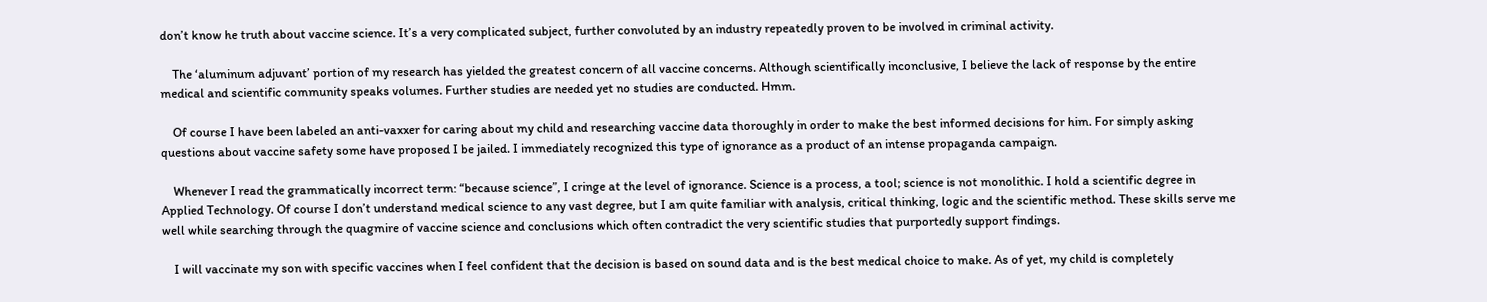don’t know he truth about vaccine science. It’s a very complicated subject, further convoluted by an industry repeatedly proven to be involved in criminal activity.

    The ‘aluminum adjuvant’ portion of my research has yielded the greatest concern of all vaccine concerns. Although scientifically inconclusive, I believe the lack of response by the entire medical and scientific community speaks volumes. Further studies are needed yet no studies are conducted. Hmm.

    Of course I have been labeled an anti-vaxxer for caring about my child and researching vaccine data thoroughly in order to make the best informed decisions for him. For simply asking questions about vaccine safety some have proposed I be jailed. I immediately recognized this type of ignorance as a product of an intense propaganda campaign.

    Whenever I read the grammatically incorrect term: “because science”, I cringe at the level of ignorance. Science is a process, a tool; science is not monolithic. I hold a scientific degree in Applied Technology. Of course I don’t understand medical science to any vast degree, but I am quite familiar with analysis, critical thinking, logic and the scientific method. These skills serve me well while searching through the quagmire of vaccine science and conclusions which often contradict the very scientific studies that purportedly support findings.

    I will vaccinate my son with specific vaccines when I feel confident that the decision is based on sound data and is the best medical choice to make. As of yet, my child is completely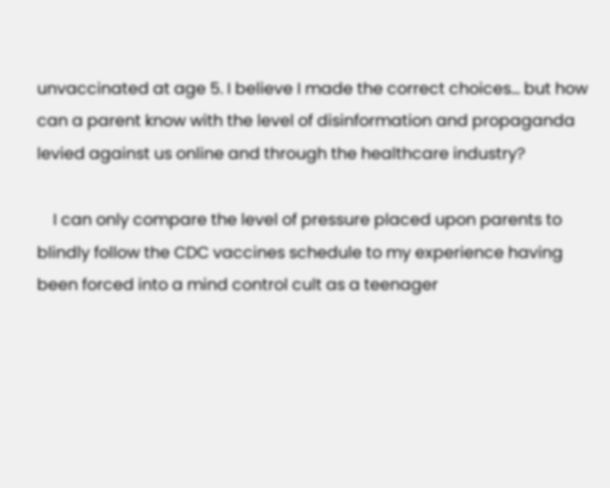unvaccinated at age 5. I believe I made the correct choices… but how can a parent know with the level of disinformation and propaganda levied against us online and through the healthcare industry?

    I can only compare the level of pressure placed upon parents to blindly follow the CDC vaccines schedule to my experience having been forced into a mind control cult as a teenager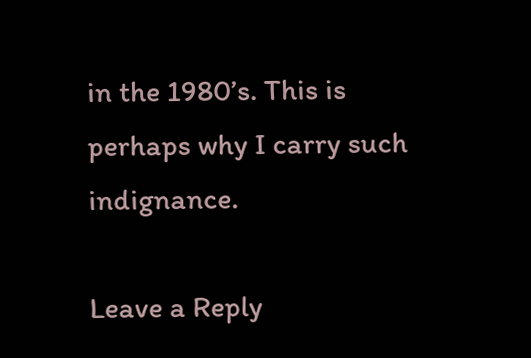in the 1980’s. This is perhaps why I carry such indignance.

Leave a Reply